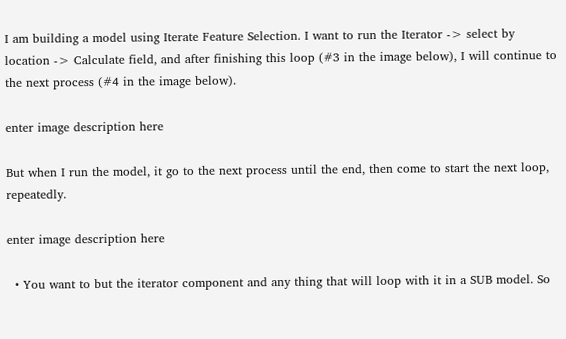I am building a model using Iterate Feature Selection. I want to run the Iterator -> select by location -> Calculate field, and after finishing this loop (#3 in the image below), I will continue to the next process (#4 in the image below).

enter image description here

But when I run the model, it go to the next process until the end, then come to start the next loop, repeatedly.

enter image description here

  • You want to but the iterator component and any thing that will loop with it in a SUB model. So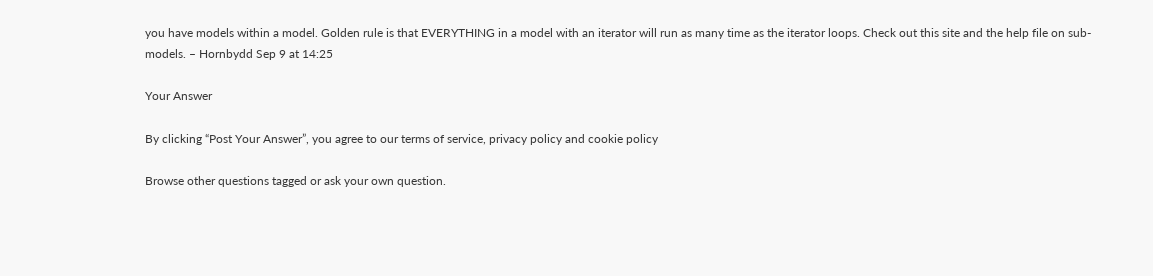you have models within a model. Golden rule is that EVERYTHING in a model with an iterator will run as many time as the iterator loops. Check out this site and the help file on sub-models. – Hornbydd Sep 9 at 14:25

Your Answer

By clicking “Post Your Answer”, you agree to our terms of service, privacy policy and cookie policy

Browse other questions tagged or ask your own question.